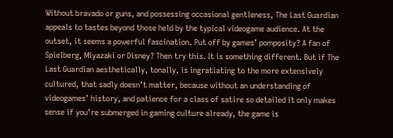Without bravado or guns, and possessing occasional gentleness, The Last Guardian appeals to tastes beyond those held by the typical videogame audience. At the outset, it seems a powerful fascination. Put off by games’ pomposity? A fan of Spielberg, Miyazaki or Disney? Then try this. It is something different. But if The Last Guardian aesthetically, tonally, is ingratiating to the more extensively cultured, that sadly doesn’t matter, because without an understanding of videogames’ history, and patience for a class of satire so detailed it only makes sense if you’re submerged in gaming culture already, the game is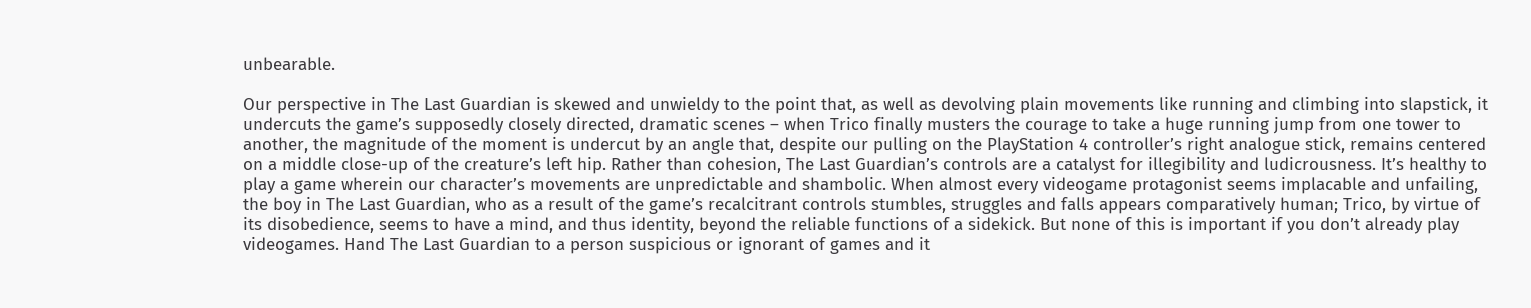unbearable.

Our perspective in The Last Guardian is skewed and unwieldy to the point that, as well as devolving plain movements like running and climbing into slapstick, it undercuts the game’s supposedly closely directed, dramatic scenes – when Trico finally musters the courage to take a huge running jump from one tower to another, the magnitude of the moment is undercut by an angle that, despite our pulling on the PlayStation 4 controller’s right analogue stick, remains centered on a middle close-up of the creature’s left hip. Rather than cohesion, The Last Guardian’s controls are a catalyst for illegibility and ludicrousness. It’s healthy to play a game wherein our character’s movements are unpredictable and shambolic. When almost every videogame protagonist seems implacable and unfailing, the boy in The Last Guardian, who as a result of the game’s recalcitrant controls stumbles, struggles and falls appears comparatively human; Trico, by virtue of its disobedience, seems to have a mind, and thus identity, beyond the reliable functions of a sidekick. But none of this is important if you don’t already play videogames. Hand The Last Guardian to a person suspicious or ignorant of games and it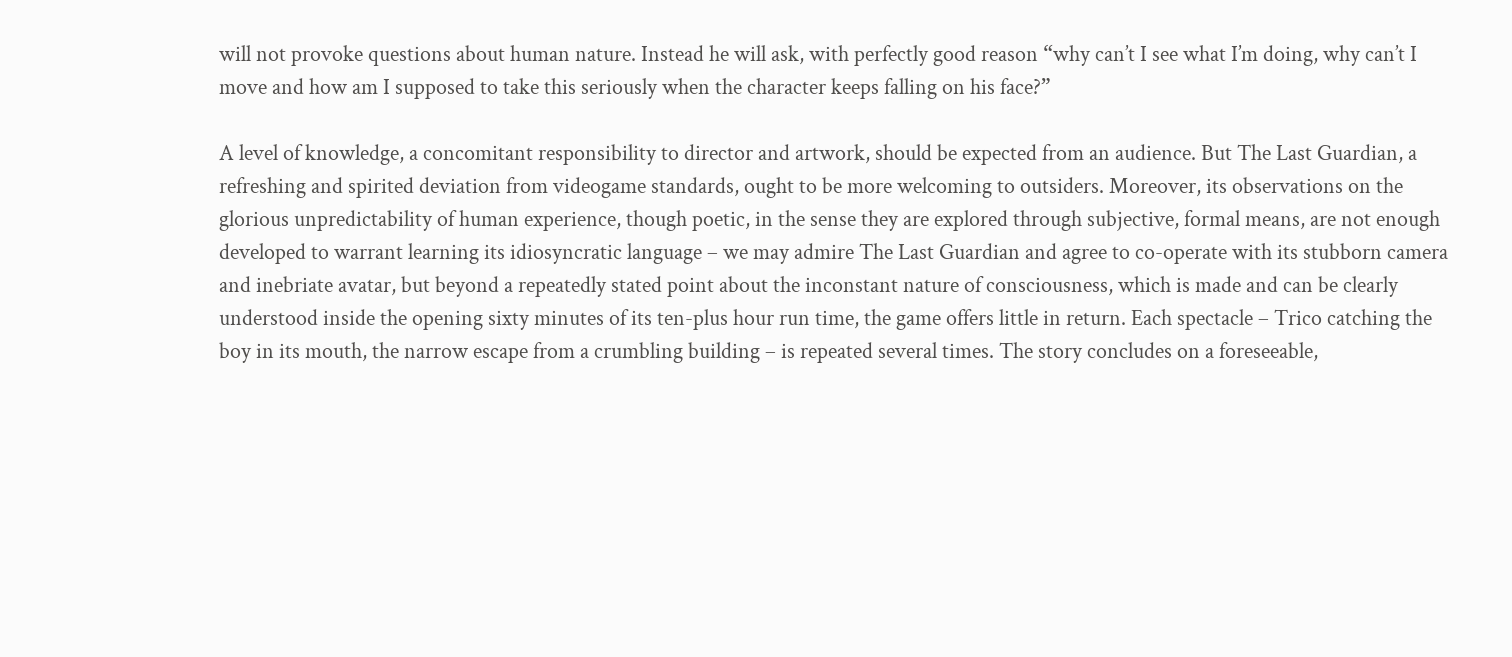will not provoke questions about human nature. Instead he will ask, with perfectly good reason “why can’t I see what I’m doing, why can’t I move and how am I supposed to take this seriously when the character keeps falling on his face?”

A level of knowledge, a concomitant responsibility to director and artwork, should be expected from an audience. But The Last Guardian, a refreshing and spirited deviation from videogame standards, ought to be more welcoming to outsiders. Moreover, its observations on the glorious unpredictability of human experience, though poetic, in the sense they are explored through subjective, formal means, are not enough developed to warrant learning its idiosyncratic language – we may admire The Last Guardian and agree to co-operate with its stubborn camera and inebriate avatar, but beyond a repeatedly stated point about the inconstant nature of consciousness, which is made and can be clearly understood inside the opening sixty minutes of its ten-plus hour run time, the game offers little in return. Each spectacle – Trico catching the boy in its mouth, the narrow escape from a crumbling building – is repeated several times. The story concludes on a foreseeable,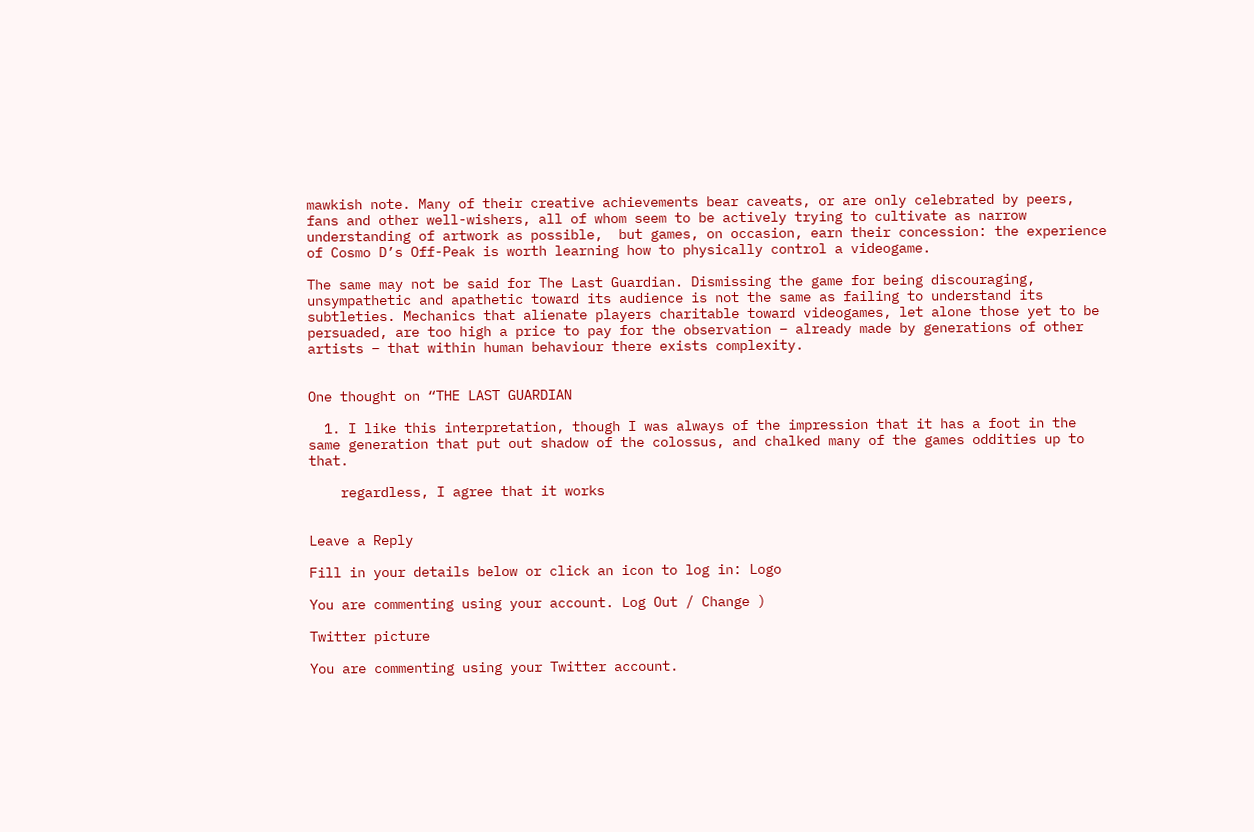mawkish note. Many of their creative achievements bear caveats, or are only celebrated by peers, fans and other well-wishers, all of whom seem to be actively trying to cultivate as narrow understanding of artwork as possible,  but games, on occasion, earn their concession: the experience of Cosmo D’s Off-Peak is worth learning how to physically control a videogame.

The same may not be said for The Last Guardian. Dismissing the game for being discouraging, unsympathetic and apathetic toward its audience is not the same as failing to understand its subtleties. Mechanics that alienate players charitable toward videogames, let alone those yet to be persuaded, are too high a price to pay for the observation – already made by generations of other artists – that within human behaviour there exists complexity.


One thought on “THE LAST GUARDIAN

  1. I like this interpretation, though I was always of the impression that it has a foot in the same generation that put out shadow of the colossus, and chalked many of the games oddities up to that.

    regardless, I agree that it works


Leave a Reply

Fill in your details below or click an icon to log in: Logo

You are commenting using your account. Log Out / Change )

Twitter picture

You are commenting using your Twitter account.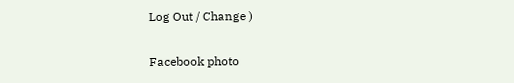Log Out / Change )

Facebook photo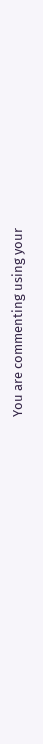You are commenting using your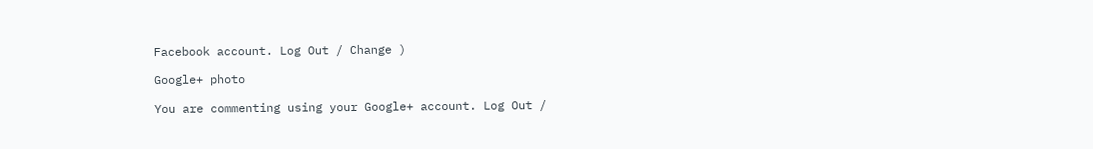Facebook account. Log Out / Change )

Google+ photo

You are commenting using your Google+ account. Log Out /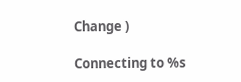Change )

Connecting to %s